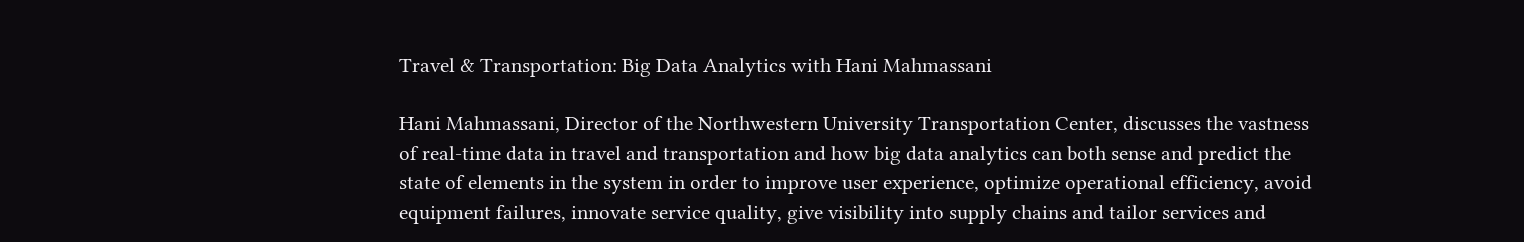Travel & Transportation: Big Data Analytics with Hani Mahmassani

Hani Mahmassani, Director of the Northwestern University Transportation Center, discusses the vastness of real-time data in travel and transportation and how big data analytics can both sense and predict the state of elements in the system in order to improve user experience, optimize operational efficiency, avoid equipment failures, innovate service quality, give visibility into supply chains and tailor services and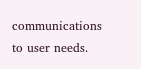communications to user needs.